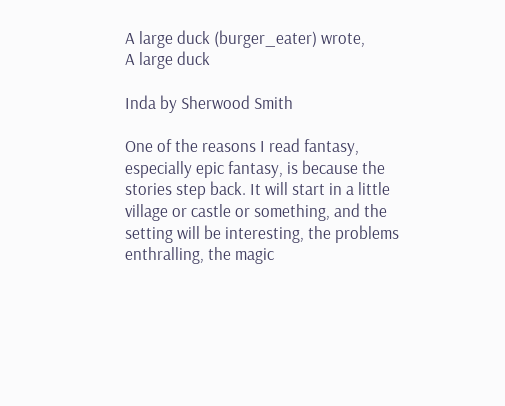A large duck (burger_eater) wrote,
A large duck

Inda by Sherwood Smith

One of the reasons I read fantasy, especially epic fantasy, is because the stories step back. It will start in a little village or castle or something, and the setting will be interesting, the problems enthralling, the magic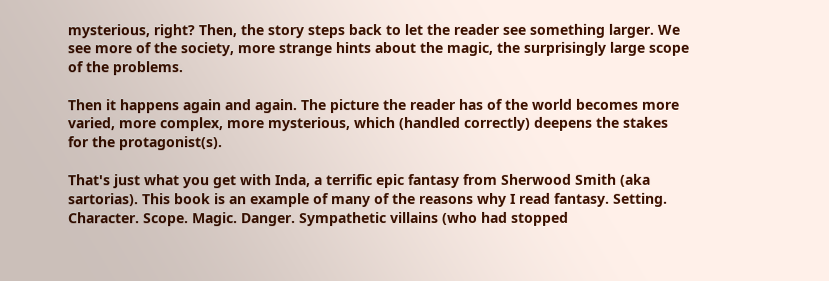mysterious, right? Then, the story steps back to let the reader see something larger. We see more of the society, more strange hints about the magic, the surprisingly large scope of the problems.

Then it happens again and again. The picture the reader has of the world becomes more varied, more complex, more mysterious, which (handled correctly) deepens the stakes for the protagonist(s).

That's just what you get with Inda, a terrific epic fantasy from Sherwood Smith (aka sartorias). This book is an example of many of the reasons why I read fantasy. Setting. Character. Scope. Magic. Danger. Sympathetic villains (who had stopped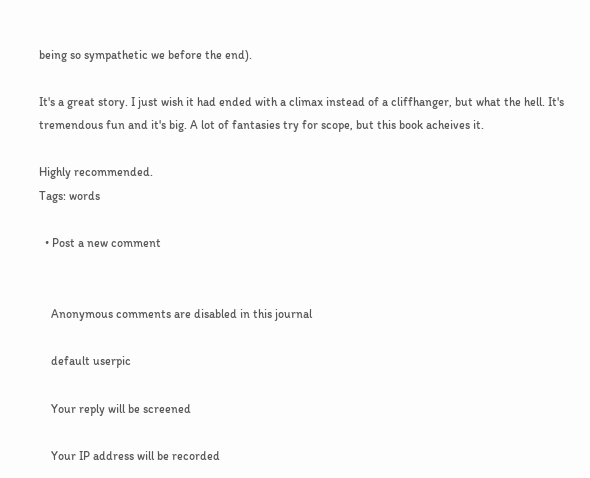being so sympathetic we before the end).

It's a great story. I just wish it had ended with a climax instead of a cliffhanger, but what the hell. It's tremendous fun and it's big. A lot of fantasies try for scope, but this book acheives it.

Highly recommended.
Tags: words

  • Post a new comment


    Anonymous comments are disabled in this journal

    default userpic

    Your reply will be screened

    Your IP address will be recorded